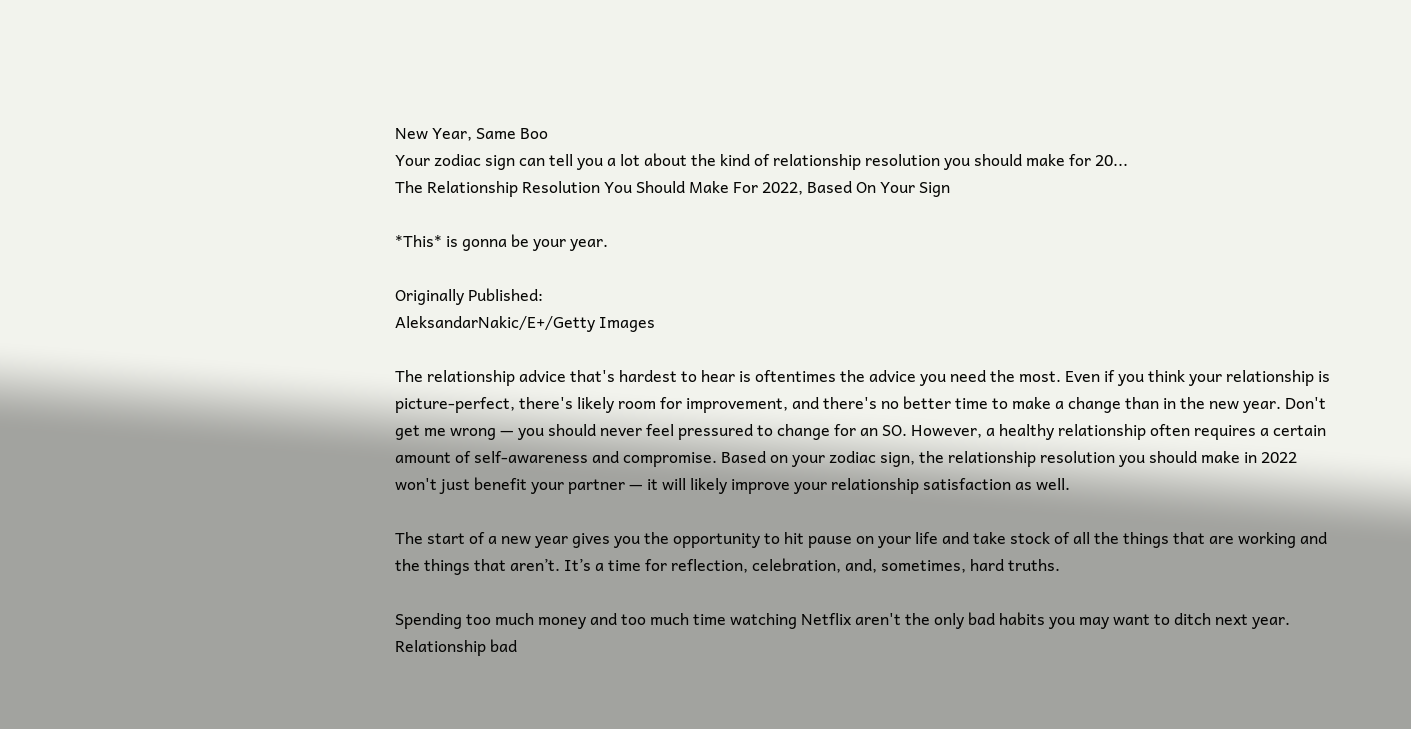New Year, Same Boo
Your zodiac sign can tell you a lot about the kind of relationship resolution you should make for 20...
The Relationship Resolution You Should Make For 2022, Based On Your Sign

*This* is gonna be your year.

Originally Published:
AleksandarNakic/E+/Getty Images

The relationship advice that's hardest to hear is oftentimes the advice you need the most. Even if you think your relationship is picture-perfect, there's likely room for improvement, and there's no better time to make a change than in the new year. Don't get me wrong — you should never feel pressured to change for an SO. However, a healthy relationship often requires a certain amount of self-awareness and compromise. Based on your zodiac sign, the relationship resolution you should make in 2022 won't just benefit your partner — it will likely improve your relationship satisfaction as well.

The start of a new year gives you the opportunity to hit pause on your life and take stock of all the things that are working and the things that aren’t. It’s a time for reflection, celebration, and, sometimes, hard truths.

Spending too much money and too much time watching Netflix aren't the only bad habits you may want to ditch next year. Relationship bad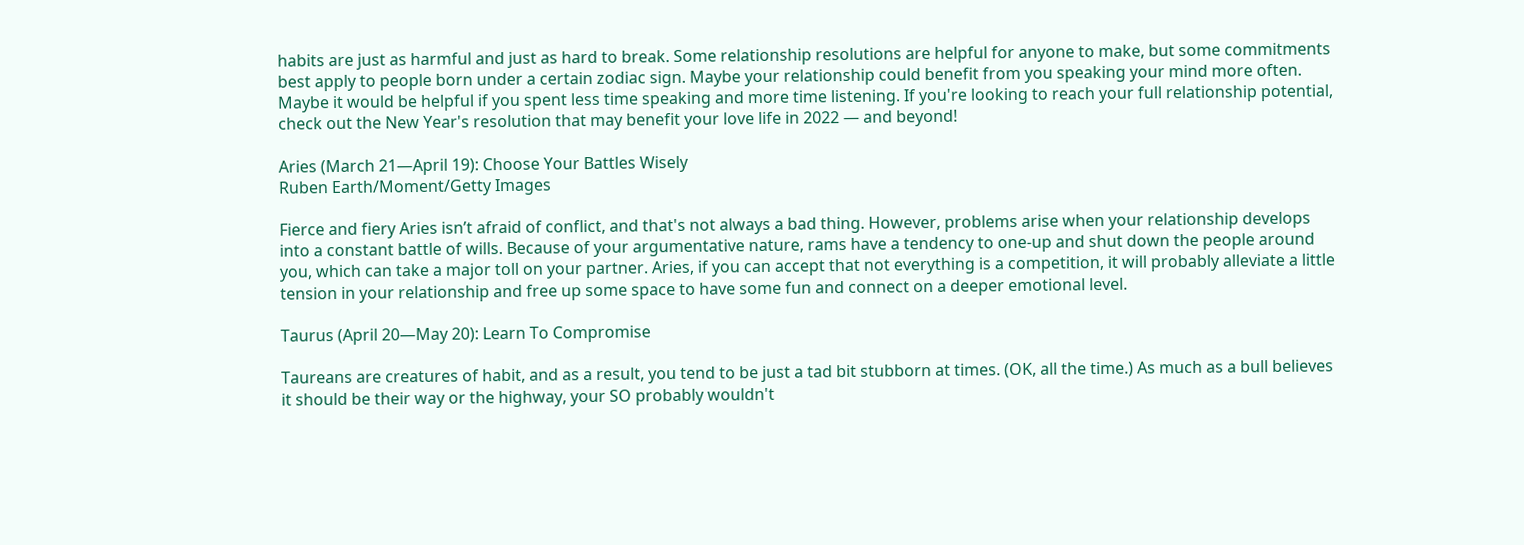habits are just as harmful and just as hard to break. Some relationship resolutions are helpful for anyone to make, but some commitments best apply to people born under a certain zodiac sign. Maybe your relationship could benefit from you speaking your mind more often. Maybe it would be helpful if you spent less time speaking and more time listening. If you're looking to reach your full relationship potential, check out the New Year's resolution that may benefit your love life in 2022 — and beyond!

Aries (March 21—April 19): Choose Your Battles Wisely
Ruben Earth/Moment/Getty Images

Fierce and fiery Aries isn’t afraid of conflict, and that's not always a bad thing. However, problems arise when your relationship develops into a constant battle of wills. Because of your argumentative nature, rams have a tendency to one-up and shut down the people around you, which can take a major toll on your partner. Aries, if you can accept that not everything is a competition, it will probably alleviate a little tension in your relationship and free up some space to have some fun and connect on a deeper emotional level.

Taurus (April 20—May 20): Learn To Compromise

Taureans are creatures of habit, and as a result, you tend to be just a tad bit stubborn at times. (OK, all the time.) As much as a bull believes it should be their way or the highway, your SO probably wouldn't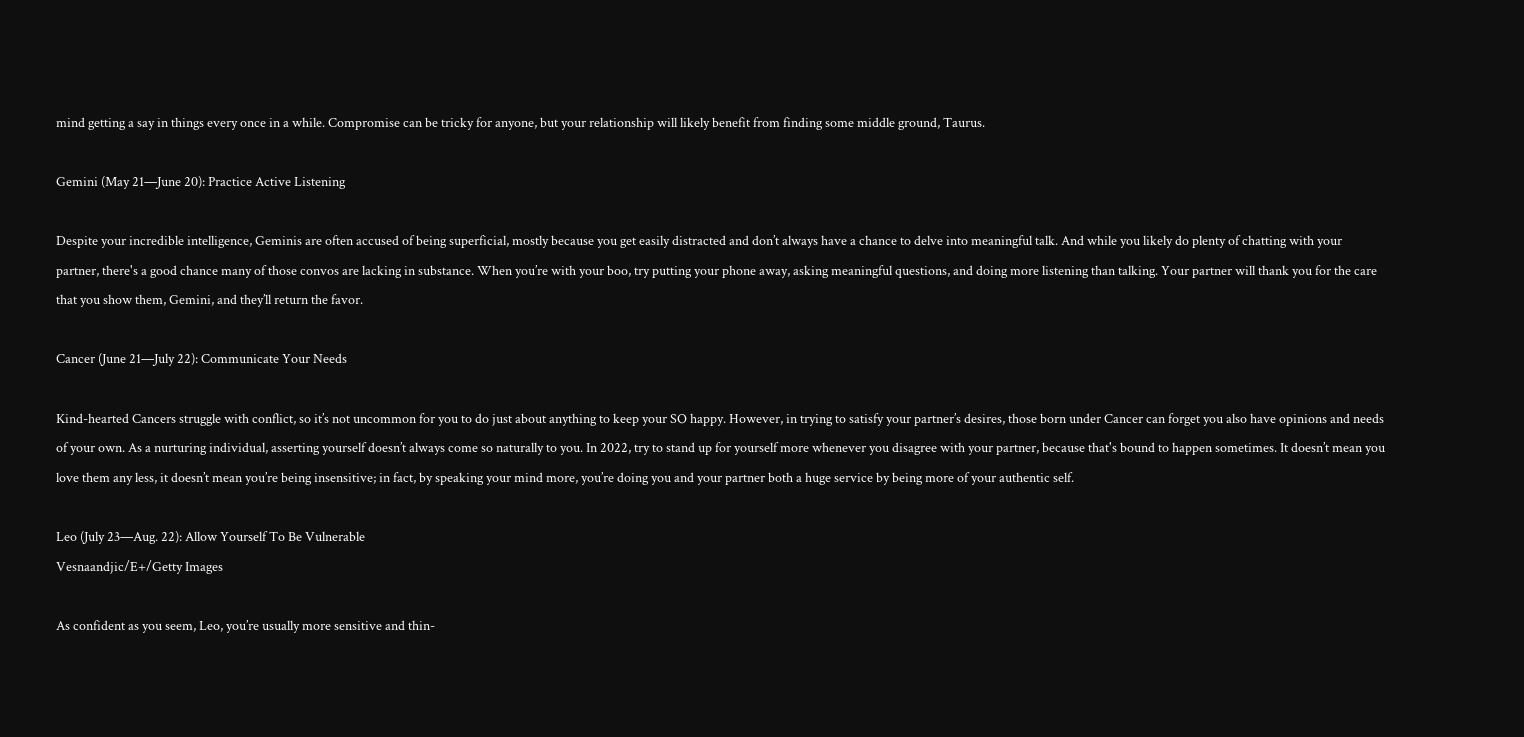mind getting a say in things every once in a while. Compromise can be tricky for anyone, but your relationship will likely benefit from finding some middle ground, Taurus.

Gemini (May 21—June 20): Practice Active Listening

Despite your incredible intelligence, Geminis are often accused of being superficial, mostly because you get easily distracted and don’t always have a chance to delve into meaningful talk. And while you likely do plenty of chatting with your partner, there's a good chance many of those convos are lacking in substance. When you’re with your boo, try putting your phone away, asking meaningful questions, and doing more listening than talking. Your partner will thank you for the care that you show them, Gemini, and they’ll return the favor.

Cancer (June 21—July 22): Communicate Your Needs

Kind-hearted Cancers struggle with conflict, so it’s not uncommon for you to do just about anything to keep your SO happy. However, in trying to satisfy your partner’s desires, those born under Cancer can forget you also have opinions and needs of your own. As a nurturing individual, asserting yourself doesn’t always come so naturally to you. In 2022, try to stand up for yourself more whenever you disagree with your partner, because that's bound to happen sometimes. It doesn’t mean you love them any less, it doesn’t mean you’re being insensitive; in fact, by speaking your mind more, you’re doing you and your partner both a huge service by being more of your authentic self.

Leo (July 23—Aug. 22): Allow Yourself To Be Vulnerable
Vesnaandjic/E+/Getty Images

As confident as you seem, Leo, you’re usually more sensitive and thin-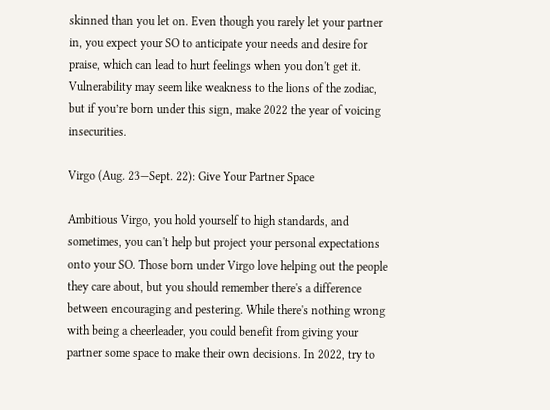skinned than you let on. Even though you rarely let your partner in, you expect your SO to anticipate your needs and desire for praise, which can lead to hurt feelings when you don't get it. Vulnerability may seem like weakness to the lions of the zodiac, but if you’re born under this sign, make 2022 the year of voicing insecurities.

Virgo (Aug. 23—Sept. 22): Give Your Partner Space

Ambitious Virgo, you hold yourself to high standards, and sometimes, you can't help but project your personal expectations onto your SO. Those born under Virgo love helping out the people they care about, but you should remember there's a difference between encouraging and pestering. While there's nothing wrong with being a cheerleader, you could benefit from giving your partner some space to make their own decisions. In 2022, try to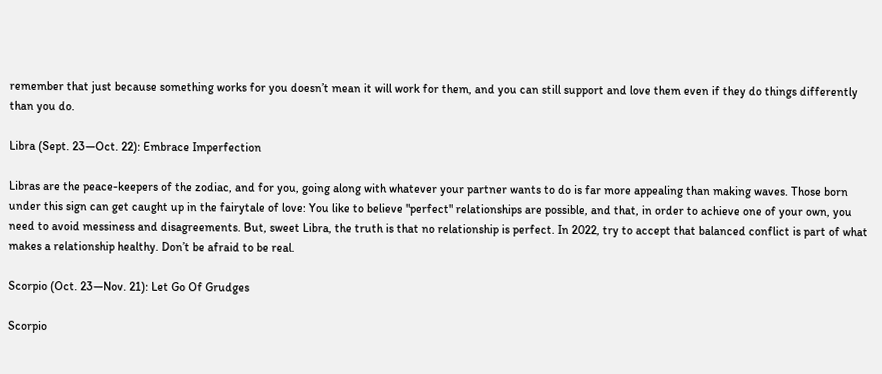remember that just because something works for you doesn’t mean it will work for them, and you can still support and love them even if they do things differently than you do.

Libra (Sept. 23—Oct. 22): Embrace Imperfection

Libras are the peace-keepers of the zodiac, and for you, going along with whatever your partner wants to do is far more appealing than making waves. Those born under this sign can get caught up in the fairytale of love: You like to believe "perfect" relationships are possible, and that, in order to achieve one of your own, you need to avoid messiness and disagreements. But, sweet Libra, the truth is that no relationship is perfect. In 2022, try to accept that balanced conflict is part of what makes a relationship healthy. Don’t be afraid to be real.

Scorpio (Oct. 23—Nov. 21): Let Go Of Grudges

Scorpio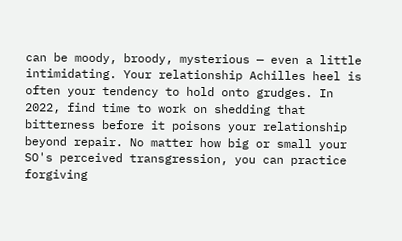can be moody, broody, mysterious — even a little intimidating. Your relationship Achilles heel is often your tendency to hold onto grudges. In 2022, find time to work on shedding that bitterness before it poisons your relationship beyond repair. No matter how big or small your SO's perceived transgression, you can practice forgiving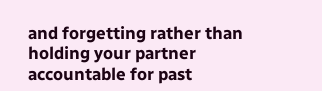and forgetting rather than holding your partner accountable for past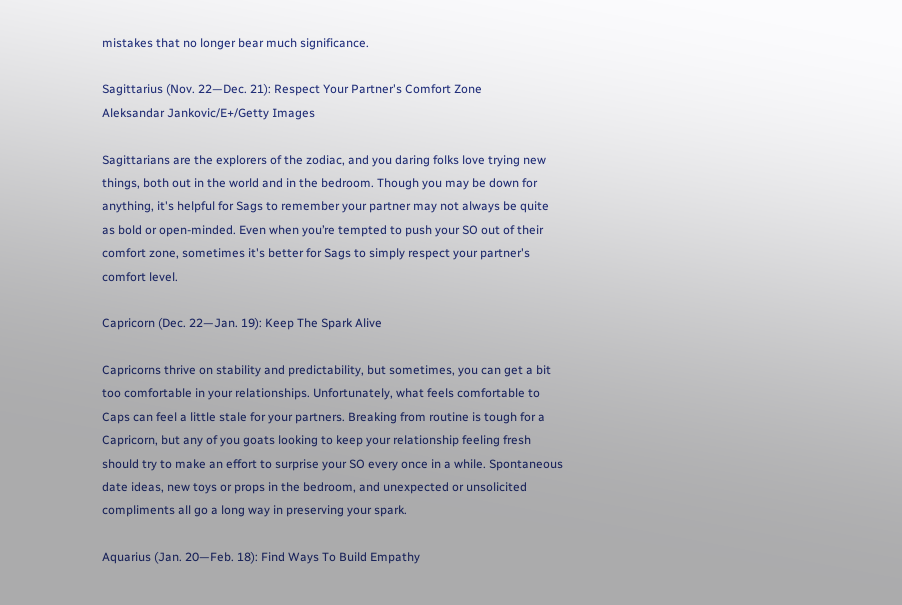mistakes that no longer bear much significance.

Sagittarius (Nov. 22—Dec. 21): Respect Your Partner's Comfort Zone
Aleksandar Jankovic/E+/Getty Images

Sagittarians are the explorers of the zodiac, and you daring folks love trying new things, both out in the world and in the bedroom. Though you may be down for anything, it's helpful for Sags to remember your partner may not always be quite as bold or open-minded. Even when you’re tempted to push your SO out of their comfort zone, sometimes it's better for Sags to simply respect your partner's comfort level.

Capricorn (Dec. 22—Jan. 19): Keep The Spark Alive

Capricorns thrive on stability and predictability, but sometimes, you can get a bit too comfortable in your relationships. Unfortunately, what feels comfortable to Caps can feel a little stale for your partners. Breaking from routine is tough for a Capricorn, but any of you goats looking to keep your relationship feeling fresh should try to make an effort to surprise your SO every once in a while. Spontaneous date ideas, new toys or props in the bedroom, and unexpected or unsolicited compliments all go a long way in preserving your spark.

Aquarius (Jan. 20—Feb. 18): Find Ways To Build Empathy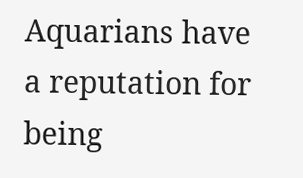Aquarians have a reputation for being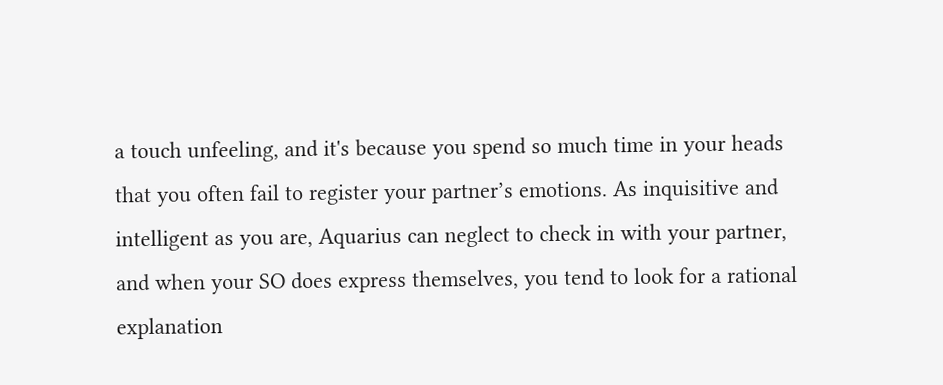a touch unfeeling, and it's because you spend so much time in your heads that you often fail to register your partner’s emotions. As inquisitive and intelligent as you are, Aquarius can neglect to check in with your partner, and when your SO does express themselves, you tend to look for a rational explanation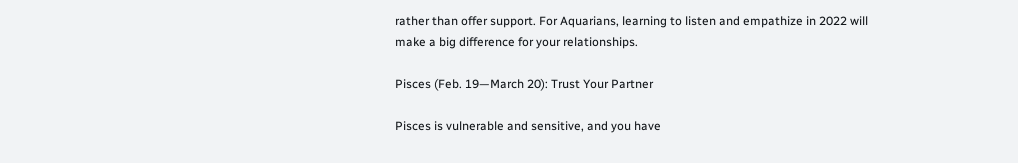rather than offer support. For Aquarians, learning to listen and empathize in 2022 will make a big difference for your relationships.

Pisces (Feb. 19—March 20): Trust Your Partner

Pisces is vulnerable and sensitive, and you have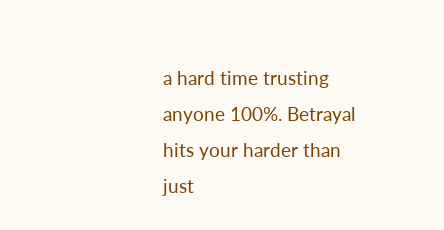a hard time trusting anyone 100%. Betrayal hits your harder than just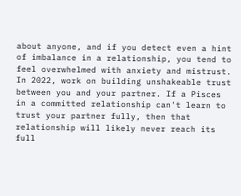about anyone, and if you detect even a hint of imbalance in a relationship, you tend to feel overwhelmed with anxiety and mistrust. In 2022, work on building unshakeable trust between you and your partner. If a Pisces in a committed relationship can't learn to trust your partner fully, then that relationship will likely never reach its full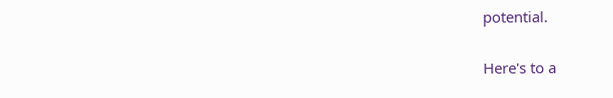potential.

Here's to a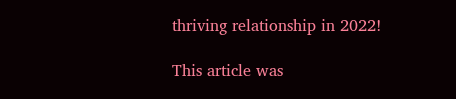thriving relationship in 2022!

This article was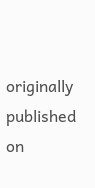originally published on